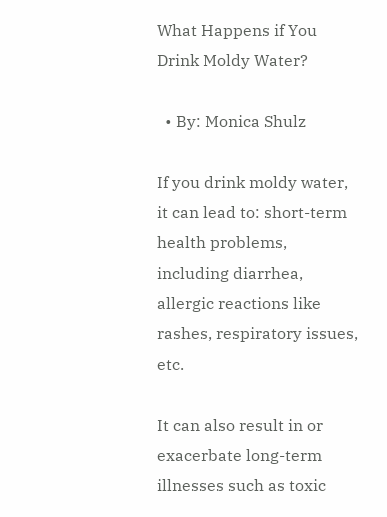What Happens if You Drink Moldy Water?

  • By: Monica Shulz

If you drink moldy water, it can lead to: short-term health problems, including diarrhea, allergic reactions like rashes, respiratory issues, etc.

It can also result in or exacerbate long-term illnesses such as toxic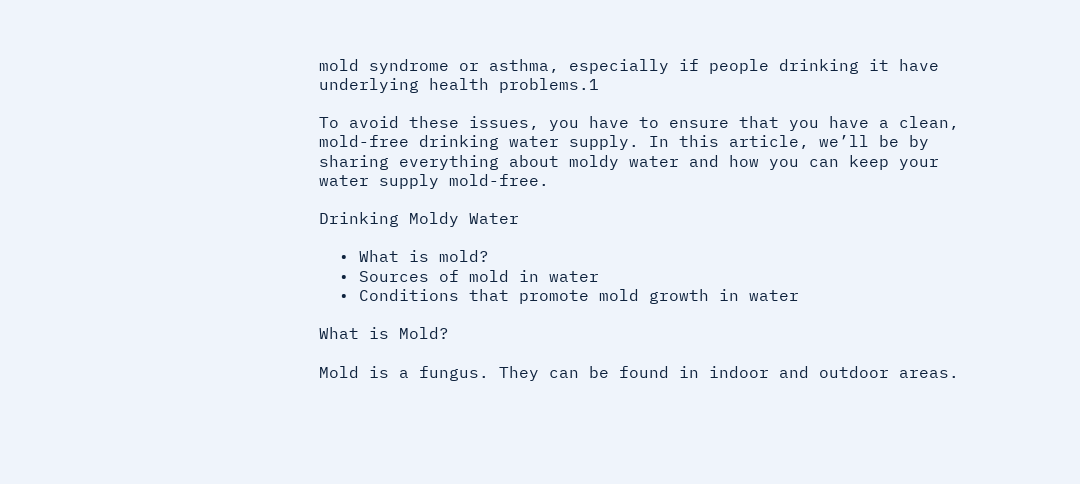mold syndrome or asthma, especially if people drinking it have underlying health problems.1

To avoid these issues, you have to ensure that you have a clean, mold-free drinking water supply. In this article, we’ll be by sharing everything about moldy water and how you can keep your water supply mold-free.

Drinking Moldy Water

  • What is mold?
  • Sources of mold in water
  • Conditions that promote mold growth in water

What is Mold?

Mold is a fungus. They can be found in indoor and outdoor areas.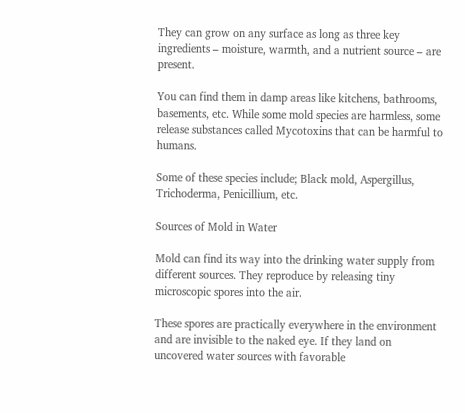They can grow on any surface as long as three key ingredients – moisture, warmth, and a nutrient source – are present.

You can find them in damp areas like kitchens, bathrooms, basements, etc. While some mold species are harmless, some release substances called Mycotoxins that can be harmful to humans.

Some of these species include; Black mold, Aspergillus, Trichoderma, Penicillium, etc.

Sources of Mold in Water

Mold can find its way into the drinking water supply from different sources. They reproduce by releasing tiny microscopic spores into the air.

These spores are practically everywhere in the environment and are invisible to the naked eye. If they land on uncovered water sources with favorable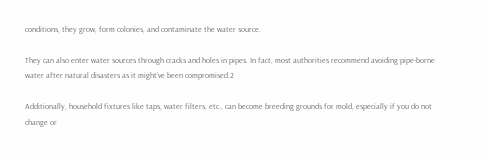conditions, they grow, form colonies, and contaminate the water source.

They can also enter water sources through cracks and holes in pipes. In fact, most authorities recommend avoiding pipe-borne water after natural disasters as it might’ve been compromised.2

Additionally, household fixtures like taps, water filters, etc., can become breeding grounds for mold, especially if you do not change or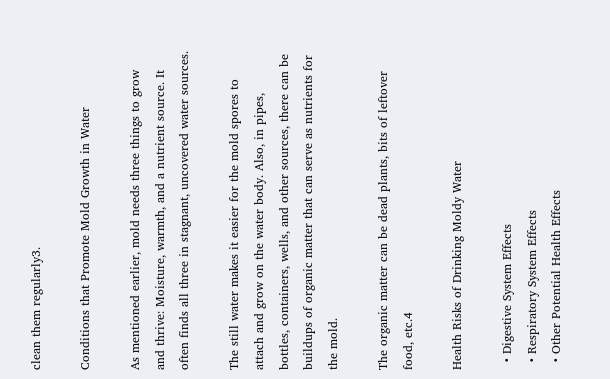clean them regularly3.

Conditions that Promote Mold Growth in Water

As mentioned earlier, mold needs three things to grow and thrive: Moisture, warmth, and a nutrient source. It often finds all three in stagnant, uncovered water sources.

The still water makes it easier for the mold spores to attach and grow on the water body. Also, in pipes, bottles, containers, wells, and other sources, there can be buildups of organic matter that can serve as nutrients for the mold.

The organic matter can be dead plants, bits of leftover food, etc.4

Health Risks of Drinking Moldy Water

  • Digestive System Effects
  • Respiratory System Effects
  • Other Potential Health Effects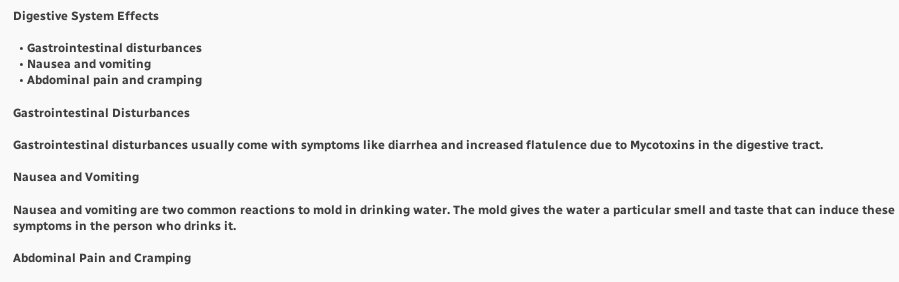Digestive System Effects

  • Gastrointestinal disturbances
  • Nausea and vomiting
  • Abdominal pain and cramping

Gastrointestinal Disturbances

Gastrointestinal disturbances usually come with symptoms like diarrhea and increased flatulence due to Mycotoxins in the digestive tract.

Nausea and Vomiting

Nausea and vomiting are two common reactions to mold in drinking water. The mold gives the water a particular smell and taste that can induce these symptoms in the person who drinks it.

Abdominal Pain and Cramping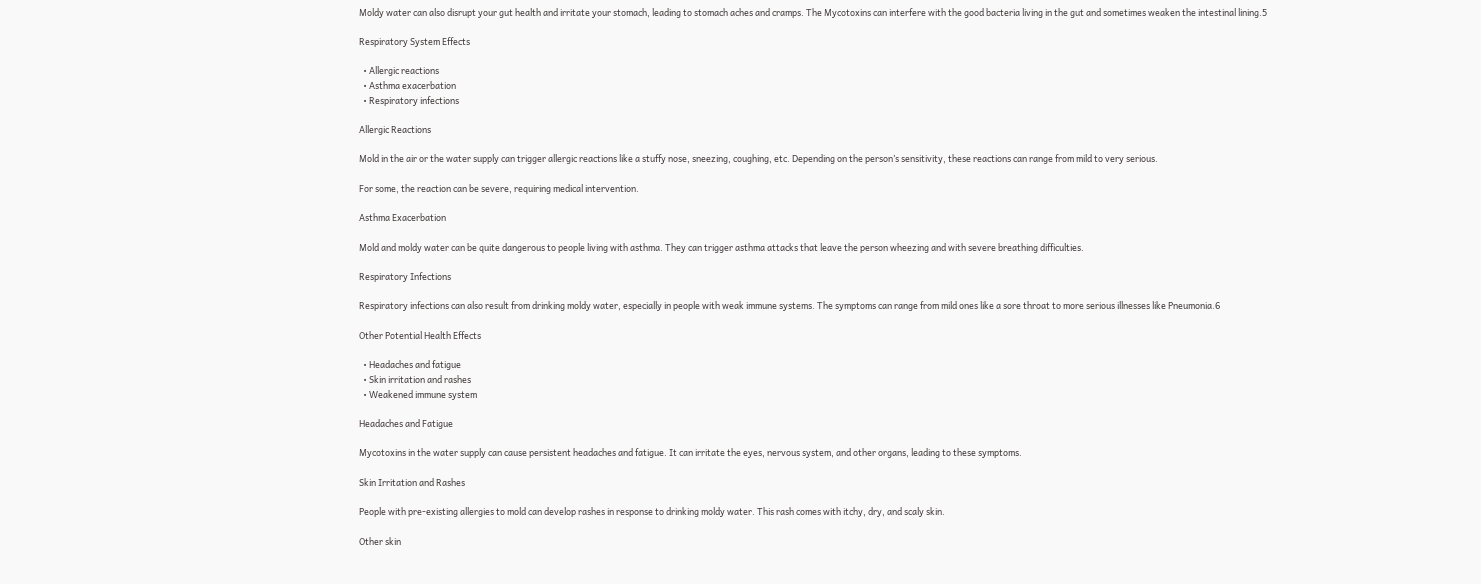Moldy water can also disrupt your gut health and irritate your stomach, leading to stomach aches and cramps. The Mycotoxins can interfere with the good bacteria living in the gut and sometimes weaken the intestinal lining.5

Respiratory System Effects

  • Allergic reactions
  • Asthma exacerbation
  • Respiratory infections

Allergic Reactions

Mold in the air or the water supply can trigger allergic reactions like a stuffy nose, sneezing, coughing, etc. Depending on the person’s sensitivity, these reactions can range from mild to very serious.

For some, the reaction can be severe, requiring medical intervention.

Asthma Exacerbation

Mold and moldy water can be quite dangerous to people living with asthma. They can trigger asthma attacks that leave the person wheezing and with severe breathing difficulties.

Respiratory Infections

Respiratory infections can also result from drinking moldy water, especially in people with weak immune systems. The symptoms can range from mild ones like a sore throat to more serious illnesses like Pneumonia.6

Other Potential Health Effects

  • Headaches and fatigue
  • Skin irritation and rashes
  • Weakened immune system

Headaches and Fatigue

Mycotoxins in the water supply can cause persistent headaches and fatigue. It can irritate the eyes, nervous system, and other organs, leading to these symptoms.

Skin Irritation and Rashes

People with pre-existing allergies to mold can develop rashes in response to drinking moldy water. This rash comes with itchy, dry, and scaly skin.

Other skin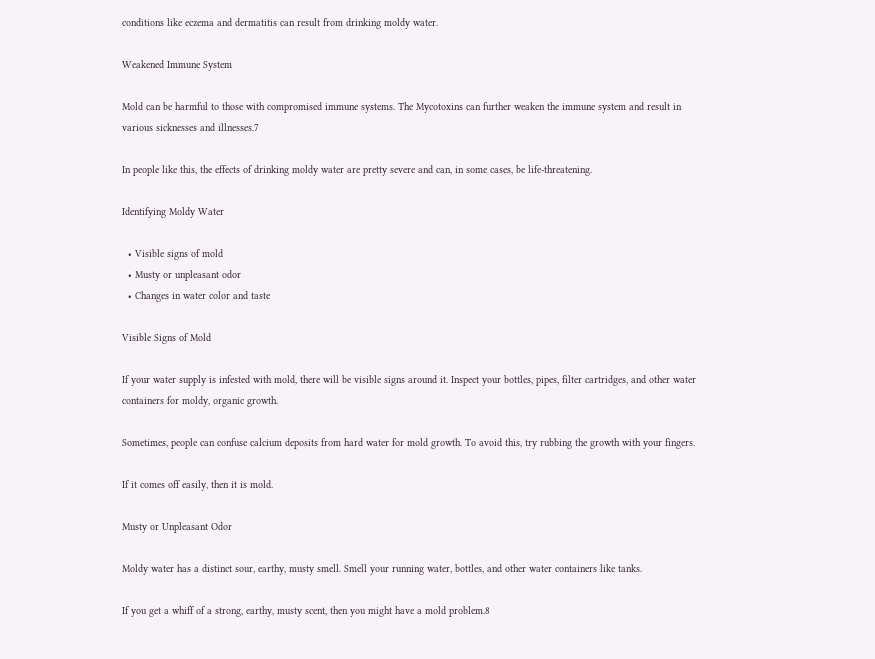conditions like eczema and dermatitis can result from drinking moldy water.

Weakened Immune System

Mold can be harmful to those with compromised immune systems. The Mycotoxins can further weaken the immune system and result in various sicknesses and illnesses.7

In people like this, the effects of drinking moldy water are pretty severe and can, in some cases, be life-threatening.

Identifying Moldy Water

  • Visible signs of mold
  • Musty or unpleasant odor
  • Changes in water color and taste

Visible Signs of Mold

If your water supply is infested with mold, there will be visible signs around it. Inspect your bottles, pipes, filter cartridges, and other water containers for moldy, organic growth.

Sometimes, people can confuse calcium deposits from hard water for mold growth. To avoid this, try rubbing the growth with your fingers.

If it comes off easily, then it is mold.

Musty or Unpleasant Odor

Moldy water has a distinct sour, earthy, musty smell. Smell your running water, bottles, and other water containers like tanks.

If you get a whiff of a strong, earthy, musty scent, then you might have a mold problem.8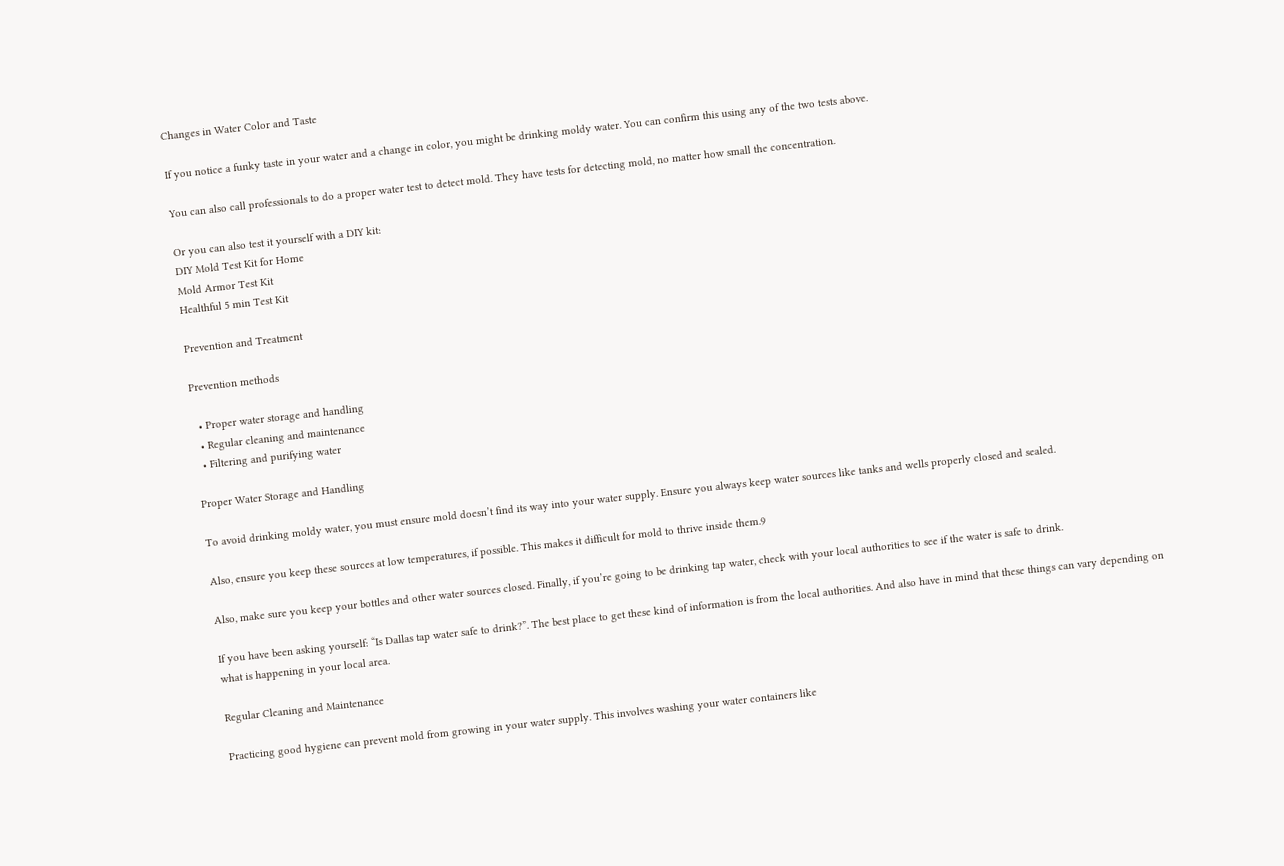Changes in Water Color and Taste

If you notice a funky taste in your water and a change in color, you might be drinking moldy water. You can confirm this using any of the two tests above.

You can also call professionals to do a proper water test to detect mold. They have tests for detecting mold, no matter how small the concentration.

Or you can also test it yourself with a DIY kit:
DIY Mold Test Kit for Home
Mold Armor Test Kit
Healthful 5 min Test Kit

Prevention and Treatment

Prevention methods

  • Proper water storage and handling
  • Regular cleaning and maintenance
  • Filtering and purifying water

Proper Water Storage and Handling

To avoid drinking moldy water, you must ensure mold doesn’t find its way into your water supply. Ensure you always keep water sources like tanks and wells properly closed and sealed.

Also, ensure you keep these sources at low temperatures, if possible. This makes it difficult for mold to thrive inside them.9

Also, make sure you keep your bottles and other water sources closed. Finally, if you’re going to be drinking tap water, check with your local authorities to see if the water is safe to drink.

If you have been asking yourself: “Is Dallas tap water safe to drink?”. The best place to get these kind of information is from the local authorities. And also have in mind that these things can vary depending on what is happening in your local area.

Regular Cleaning and Maintenance

Practicing good hygiene can prevent mold from growing in your water supply. This involves washing your water containers like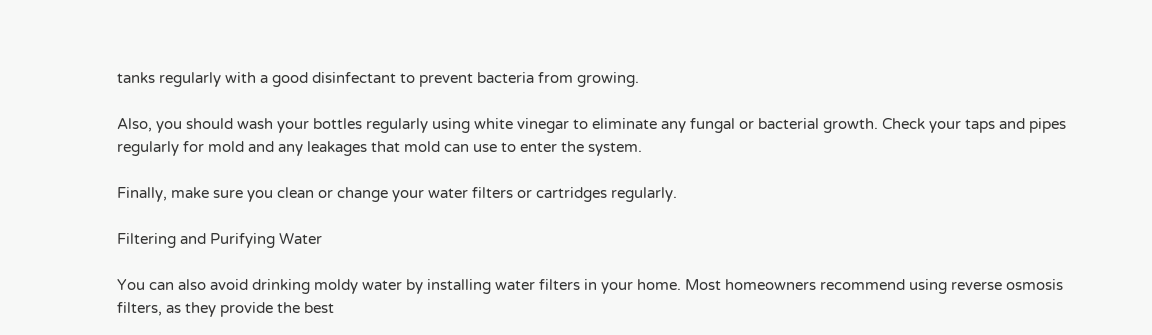tanks regularly with a good disinfectant to prevent bacteria from growing.

Also, you should wash your bottles regularly using white vinegar to eliminate any fungal or bacterial growth. Check your taps and pipes regularly for mold and any leakages that mold can use to enter the system.

Finally, make sure you clean or change your water filters or cartridges regularly.

Filtering and Purifying Water

You can also avoid drinking moldy water by installing water filters in your home. Most homeowners recommend using reverse osmosis filters, as they provide the best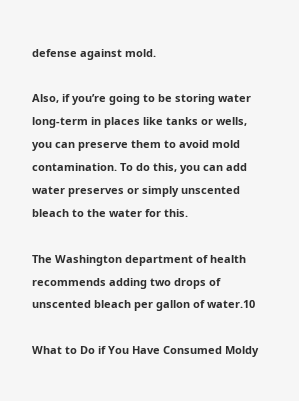defense against mold.

Also, if you’re going to be storing water long-term in places like tanks or wells, you can preserve them to avoid mold contamination. To do this, you can add water preserves or simply unscented bleach to the water for this.

The Washington department of health recommends adding two drops of unscented bleach per gallon of water.10

What to Do if You Have Consumed Moldy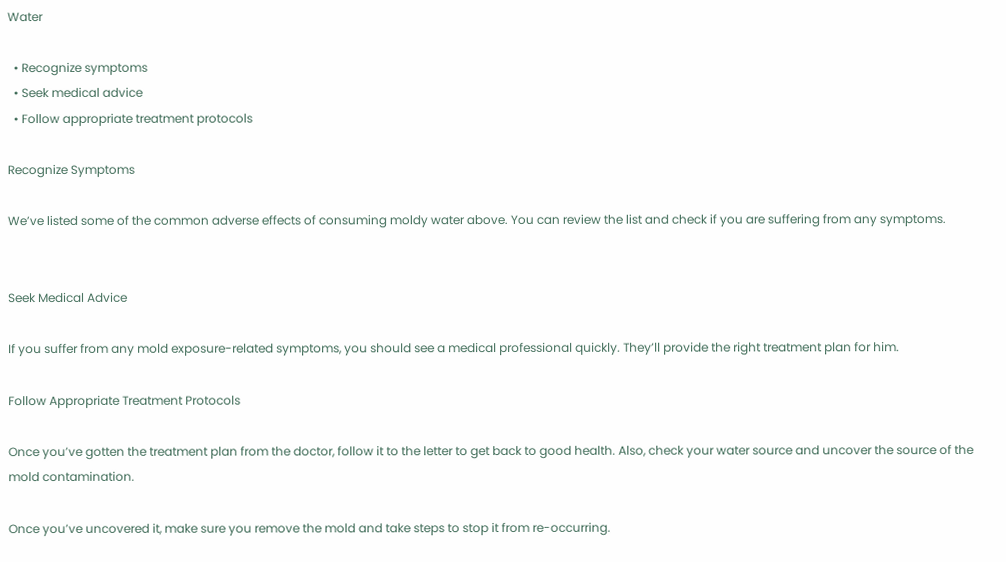Water

  • Recognize symptoms
  • Seek medical advice
  • Follow appropriate treatment protocols

Recognize Symptoms

We’ve listed some of the common adverse effects of consuming moldy water above. You can review the list and check if you are suffering from any symptoms.


Seek Medical Advice

If you suffer from any mold exposure-related symptoms, you should see a medical professional quickly. They’ll provide the right treatment plan for him.

Follow Appropriate Treatment Protocols

Once you’ve gotten the treatment plan from the doctor, follow it to the letter to get back to good health. Also, check your water source and uncover the source of the mold contamination.

Once you’ve uncovered it, make sure you remove the mold and take steps to stop it from re-occurring.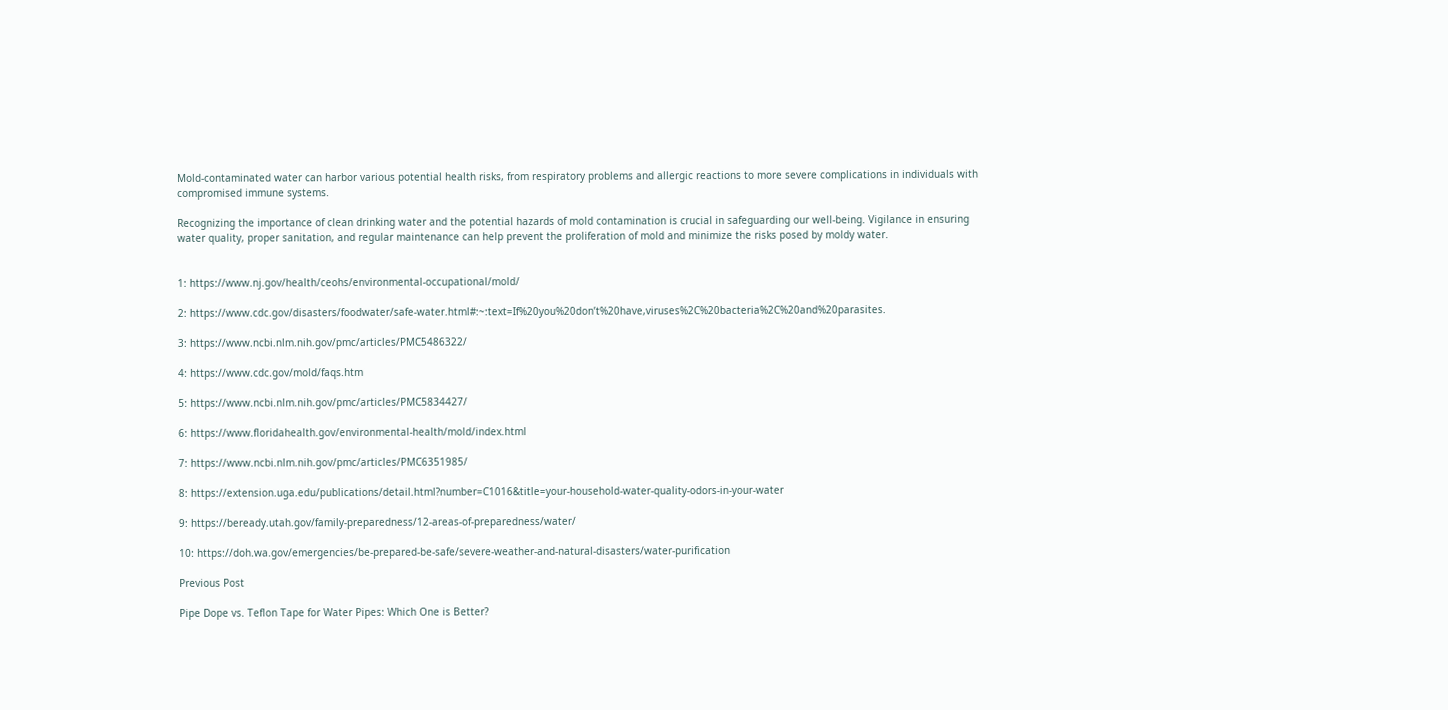Mold-contaminated water can harbor various potential health risks, from respiratory problems and allergic reactions to more severe complications in individuals with compromised immune systems.

Recognizing the importance of clean drinking water and the potential hazards of mold contamination is crucial in safeguarding our well-being. Vigilance in ensuring water quality, proper sanitation, and regular maintenance can help prevent the proliferation of mold and minimize the risks posed by moldy water.


1: https://www.nj.gov/health/ceohs/environmental-occupational/mold/

2: https://www.cdc.gov/disasters/foodwater/safe-water.html#:~:text=If%20you%20don’t%20have,viruses%2C%20bacteria%2C%20and%20parasites.

3: https://www.ncbi.nlm.nih.gov/pmc/articles/PMC5486322/

4: https://www.cdc.gov/mold/faqs.htm

5: https://www.ncbi.nlm.nih.gov/pmc/articles/PMC5834427/

6: https://www.floridahealth.gov/environmental-health/mold/index.html

7: https://www.ncbi.nlm.nih.gov/pmc/articles/PMC6351985/

8: https://extension.uga.edu/publications/detail.html?number=C1016&title=your-household-water-quality-odors-in-your-water

9: https://beready.utah.gov/family-preparedness/12-areas-of-preparedness/water/

10: https://doh.wa.gov/emergencies/be-prepared-be-safe/severe-weather-and-natural-disasters/water-purification

Previous Post

Pipe Dope vs. Teflon Tape for Water Pipes: Which One is Better?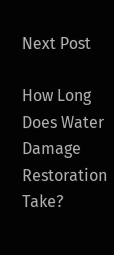Next Post

How Long Does Water Damage Restoration Take?